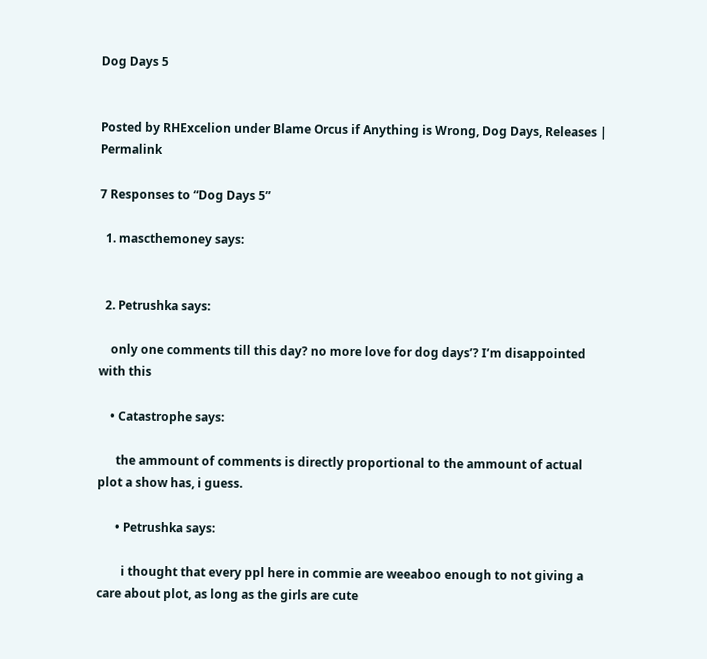Dog Days 5


Posted by RHExcelion under Blame Orcus if Anything is Wrong, Dog Days, Releases | Permalink

7 Responses to “Dog Days 5”

  1. mascthemoney says:


  2. Petrushka says:

    only one comments till this day? no more love for dog days’? I’m disappointed with this

    • Catastrophe says:

      the ammount of comments is directly proportional to the ammount of actual plot a show has, i guess.

      • Petrushka says:

        i thought that every ppl here in commie are weeaboo enough to not giving a care about plot, as long as the girls are cute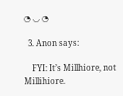◔ ◡ ◔

  3. Anon says:

    FYI: It’s Millhiore, not Millihiore.